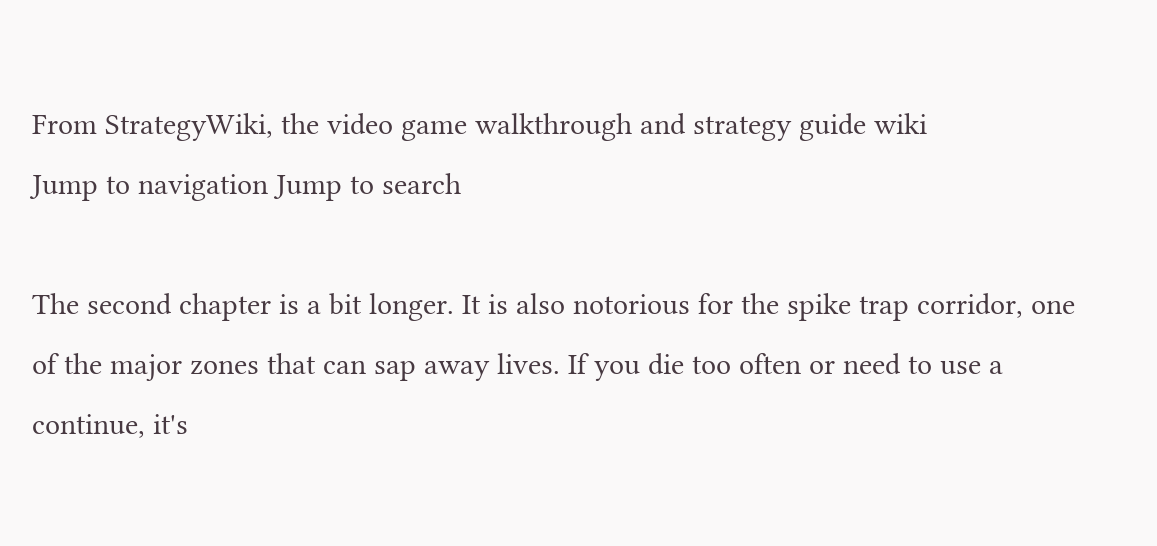From StrategyWiki, the video game walkthrough and strategy guide wiki
Jump to navigation Jump to search

The second chapter is a bit longer. It is also notorious for the spike trap corridor, one of the major zones that can sap away lives. If you die too often or need to use a continue, it's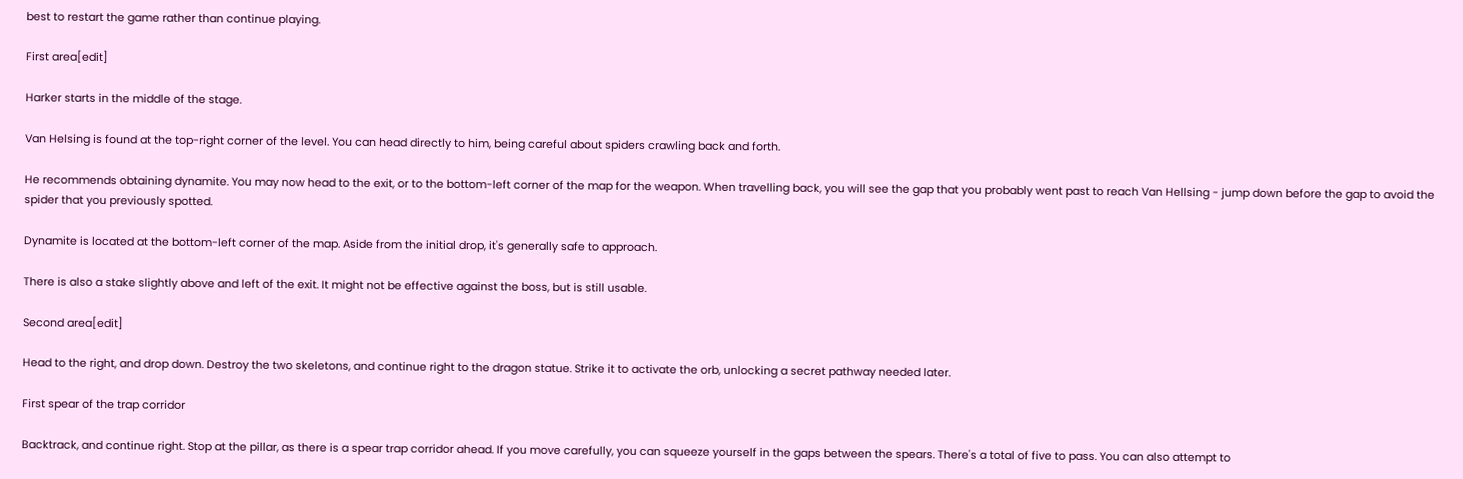best to restart the game rather than continue playing.

First area[edit]

Harker starts in the middle of the stage.

Van Helsing is found at the top-right corner of the level. You can head directly to him, being careful about spiders crawling back and forth.

He recommends obtaining dynamite. You may now head to the exit, or to the bottom-left corner of the map for the weapon. When travelling back, you will see the gap that you probably went past to reach Van Hellsing - jump down before the gap to avoid the spider that you previously spotted.

Dynamite is located at the bottom-left corner of the map. Aside from the initial drop, it's generally safe to approach.

There is also a stake slightly above and left of the exit. It might not be effective against the boss, but is still usable.

Second area[edit]

Head to the right, and drop down. Destroy the two skeletons, and continue right to the dragon statue. Strike it to activate the orb, unlocking a secret pathway needed later.

First spear of the trap corridor

Backtrack, and continue right. Stop at the pillar, as there is a spear trap corridor ahead. If you move carefully, you can squeeze yourself in the gaps between the spears. There's a total of five to pass. You can also attempt to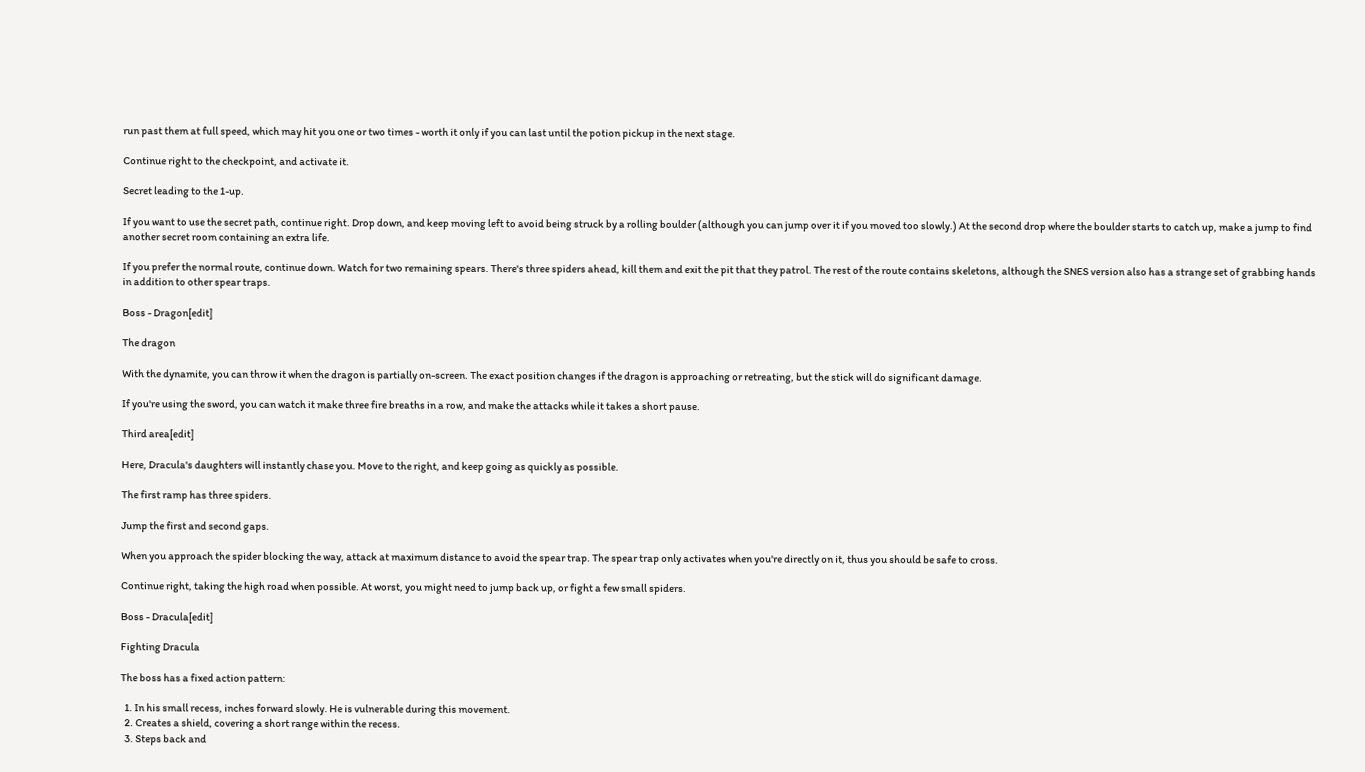run past them at full speed, which may hit you one or two times - worth it only if you can last until the potion pickup in the next stage.

Continue right to the checkpoint, and activate it.

Secret leading to the 1-up.

If you want to use the secret path, continue right. Drop down, and keep moving left to avoid being struck by a rolling boulder (although you can jump over it if you moved too slowly.) At the second drop where the boulder starts to catch up, make a jump to find another secret room containing an extra life.

If you prefer the normal route, continue down. Watch for two remaining spears. There's three spiders ahead, kill them and exit the pit that they patrol. The rest of the route contains skeletons, although the SNES version also has a strange set of grabbing hands in addition to other spear traps.

Boss - Dragon[edit]

The dragon

With the dynamite, you can throw it when the dragon is partially on-screen. The exact position changes if the dragon is approaching or retreating, but the stick will do significant damage.

If you're using the sword, you can watch it make three fire breaths in a row, and make the attacks while it takes a short pause.

Third area[edit]

Here, Dracula's daughters will instantly chase you. Move to the right, and keep going as quickly as possible.

The first ramp has three spiders.

Jump the first and second gaps.

When you approach the spider blocking the way, attack at maximum distance to avoid the spear trap. The spear trap only activates when you're directly on it, thus you should be safe to cross.

Continue right, taking the high road when possible. At worst, you might need to jump back up, or fight a few small spiders.

Boss - Dracula[edit]

Fighting Dracula

The boss has a fixed action pattern:

  1. In his small recess, inches forward slowly. He is vulnerable during this movement.
  2. Creates a shield, covering a short range within the recess.
  3. Steps back and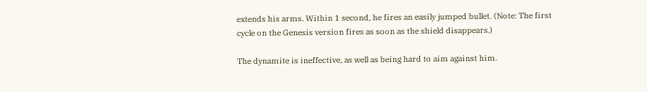extends his arms. Within 1 second, he fires an easily jumped bullet. (Note: The first cycle on the Genesis version fires as soon as the shield disappears.)

The dynamite is ineffective, as well as being hard to aim against him.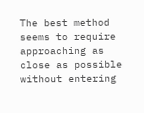The best method seems to require approaching as close as possible without entering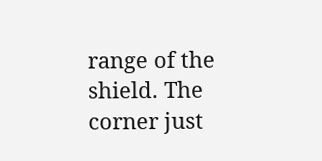range of the shield. The corner just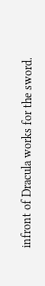infront of Dracula works for the sword.